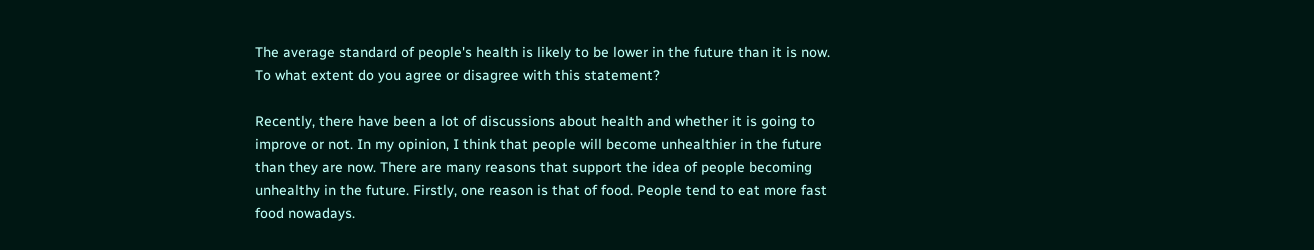The average standard of people's health is likely to be lower in the future than it is now. To what extent do you agree or disagree with this statement?

Recently, there have been a lot of discussions about health and whether it is going to improve or not. In my opinion, I think that people will become unhealthier in the future than they are now. There are many reasons that support the idea of people becoming unhealthy in the future. Firstly, one reason is that of food. People tend to eat more fast food nowadays.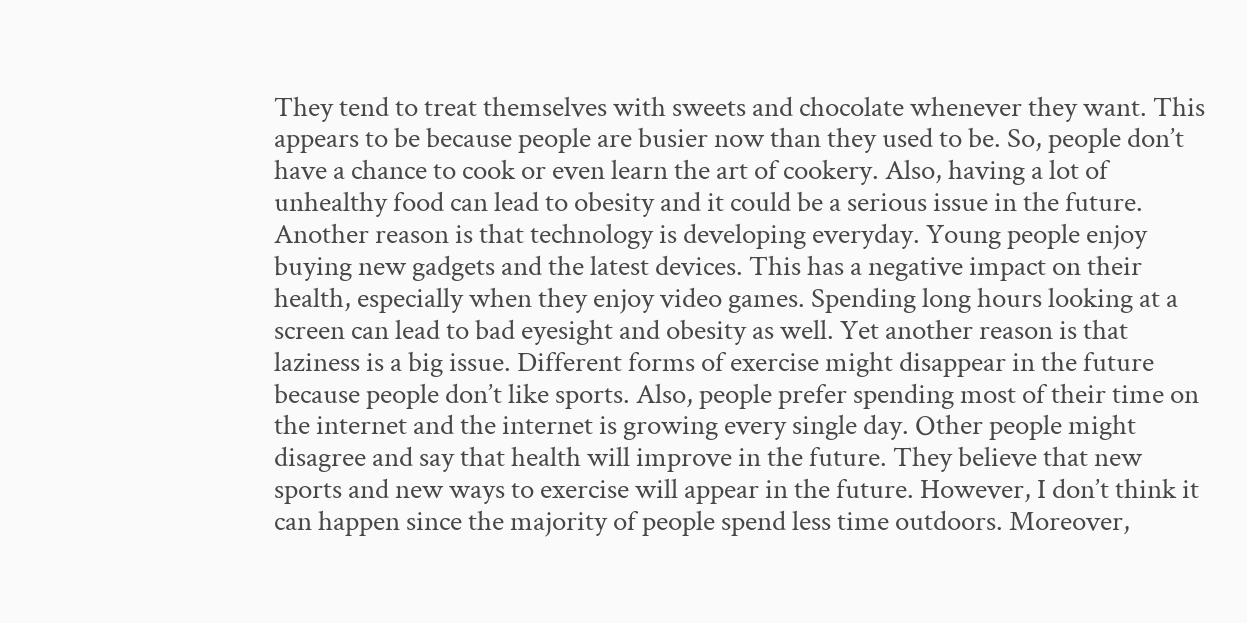They tend to treat themselves with sweets and chocolate whenever they want. This appears to be because people are busier now than they used to be. So, people don’t have a chance to cook or even learn the art of cookery. Also, having a lot of unhealthy food can lead to obesity and it could be a serious issue in the future. Another reason is that technology is developing everyday. Young people enjoy buying new gadgets and the latest devices. This has a negative impact on their health, especially when they enjoy video games. Spending long hours looking at a screen can lead to bad eyesight and obesity as well. Yet another reason is that laziness is a big issue. Different forms of exercise might disappear in the future because people don’t like sports. Also, people prefer spending most of their time on the internet and the internet is growing every single day. Other people might disagree and say that health will improve in the future. They believe that new sports and new ways to exercise will appear in the future. However, I don’t think it can happen since the majority of people spend less time outdoors. Moreover,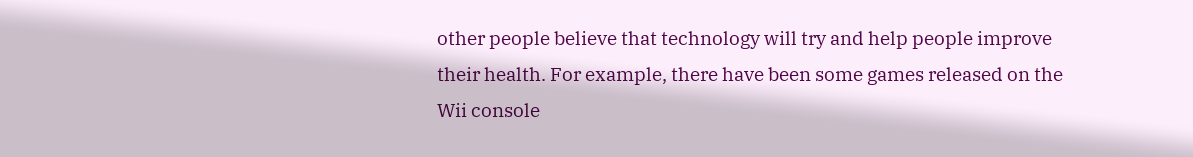other people believe that technology will try and help people improve their health. For example, there have been some games released on the Wii console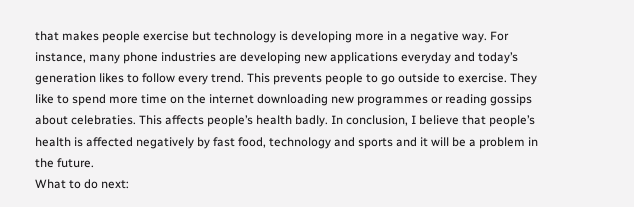that makes people exercise but technology is developing more in a negative way. For instance, many phone industries are developing new applications everyday and today’s generation likes to follow every trend. This prevents people to go outside to exercise. They like to spend more time on the internet downloading new programmes or reading gossips about celebraties. This affects people’s health badly. In conclusion, I believe that people’s health is affected negatively by fast food, technology and sports and it will be a problem in the future.
What to do next: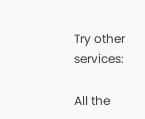Try other services:

All the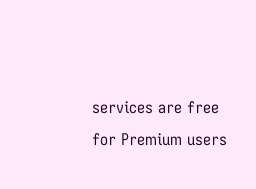services are free for Premium users